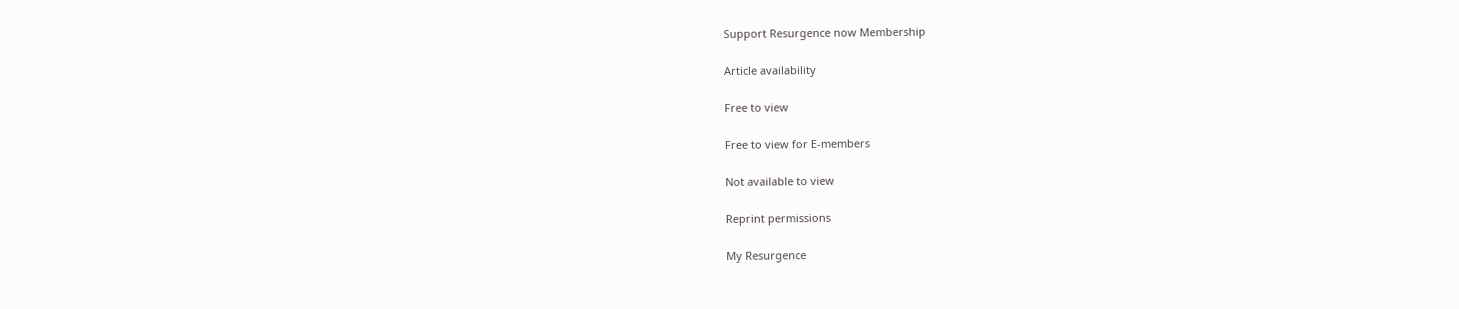Support Resurgence now Membership

Article availability

Free to view

Free to view for E-members

Not available to view

Reprint permissions

My Resurgence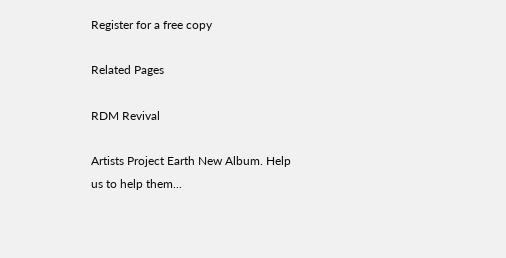Register for a free copy

Related Pages

RDM Revival

Artists Project Earth New Album. Help us to help them...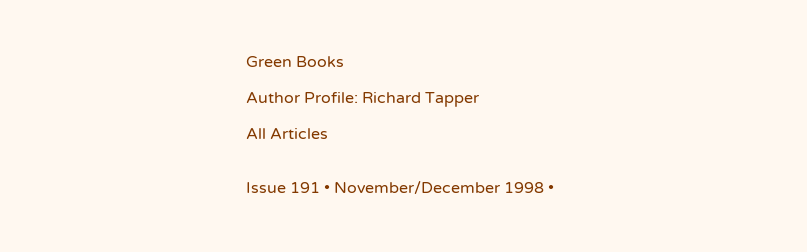Green Books

Author Profile: Richard Tapper

All Articles


Issue 191 • November/December 1998 •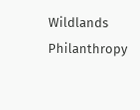Wildlands Philanthropy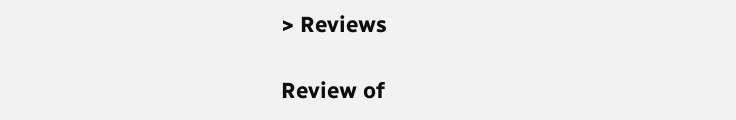> Reviews

Review of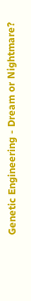Genetic Engineering - Dream or Nightmare?